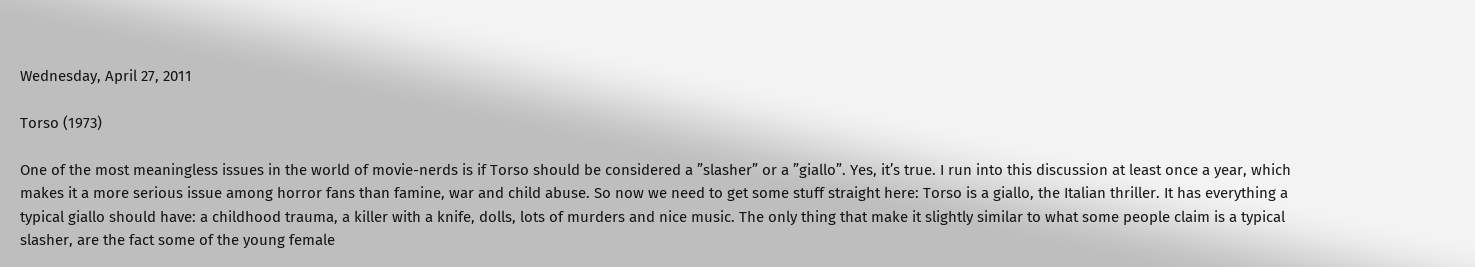Wednesday, April 27, 2011

Torso (1973)

One of the most meaningless issues in the world of movie-nerds is if Torso should be considered a ”slasher” or a ”giallo”. Yes, it’s true. I run into this discussion at least once a year, which makes it a more serious issue among horror fans than famine, war and child abuse. So now we need to get some stuff straight here: Torso is a giallo, the Italian thriller. It has everything a typical giallo should have: a childhood trauma, a killer with a knife, dolls, lots of murders and nice music. The only thing that make it slightly similar to what some people claim is a typical slasher, are the fact some of the young female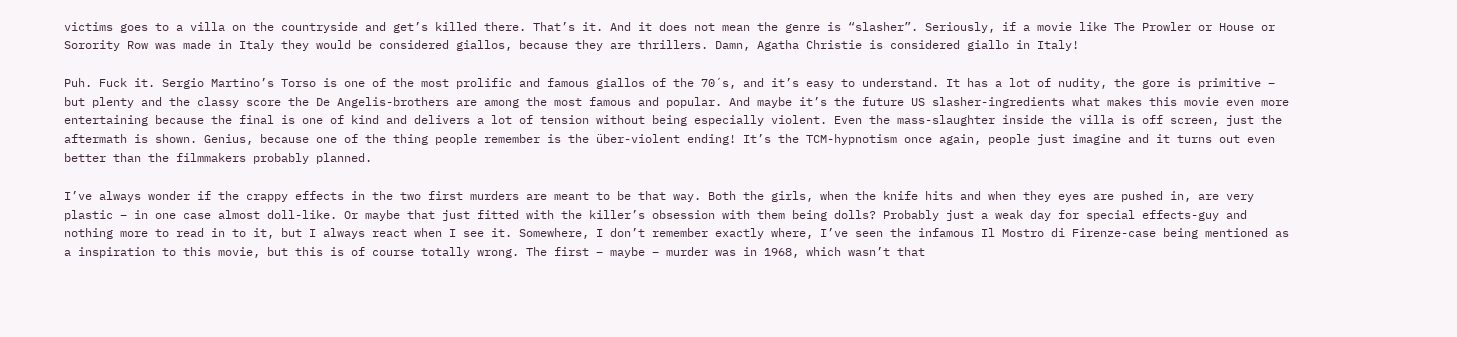victims goes to a villa on the countryside and get’s killed there. That’s it. And it does not mean the genre is “slasher”. Seriously, if a movie like The Prowler or House or Sorority Row was made in Italy they would be considered giallos, because they are thrillers. Damn, Agatha Christie is considered giallo in Italy!

Puh. Fuck it. Sergio Martino’s Torso is one of the most prolific and famous giallos of the 70´s, and it’s easy to understand. It has a lot of nudity, the gore is primitive – but plenty and the classy score the De Angelis-brothers are among the most famous and popular. And maybe it’s the future US slasher-ingredients what makes this movie even more entertaining because the final is one of kind and delivers a lot of tension without being especially violent. Even the mass-slaughter inside the villa is off screen, just the aftermath is shown. Genius, because one of the thing people remember is the über-violent ending! It’s the TCM-hypnotism once again, people just imagine and it turns out even better than the filmmakers probably planned.

I’ve always wonder if the crappy effects in the two first murders are meant to be that way. Both the girls, when the knife hits and when they eyes are pushed in, are very plastic – in one case almost doll-like. Or maybe that just fitted with the killer’s obsession with them being dolls? Probably just a weak day for special effects-guy and nothing more to read in to it, but I always react when I see it. Somewhere, I don’t remember exactly where, I’ve seen the infamous Il Mostro di Firenze-case being mentioned as a inspiration to this movie, but this is of course totally wrong. The first – maybe – murder was in 1968, which wasn’t that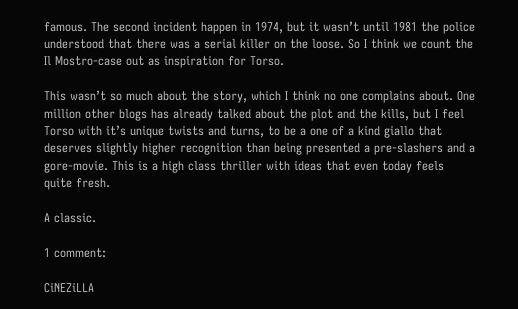famous. The second incident happen in 1974, but it wasn’t until 1981 the police understood that there was a serial killer on the loose. So I think we count the Il Mostro-case out as inspiration for Torso.

This wasn’t so much about the story, which I think no one complains about. One million other blogs has already talked about the plot and the kills, but I feel Torso with it’s unique twists and turns, to be a one of a kind giallo that deserves slightly higher recognition than being presented a pre-slashers and a gore-movie. This is a high class thriller with ideas that even today feels quite fresh.

A classic.

1 comment:

CiNEZiLLA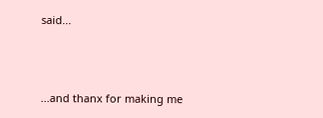said...



...and thanx for making me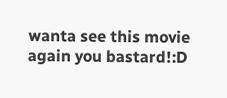wanta see this movie again you bastard!:D